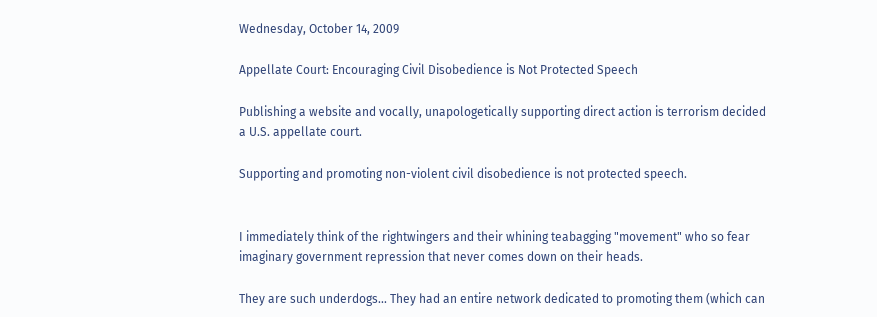Wednesday, October 14, 2009

Appellate Court: Encouraging Civil Disobedience is Not Protected Speech

Publishing a website and vocally, unapologetically supporting direct action is terrorism decided a U.S. appellate court.

Supporting and promoting non-violent civil disobedience is not protected speech.


I immediately think of the rightwingers and their whining teabagging "movement" who so fear imaginary government repression that never comes down on their heads.

They are such underdogs... They had an entire network dedicated to promoting them (which can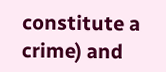constitute a crime) and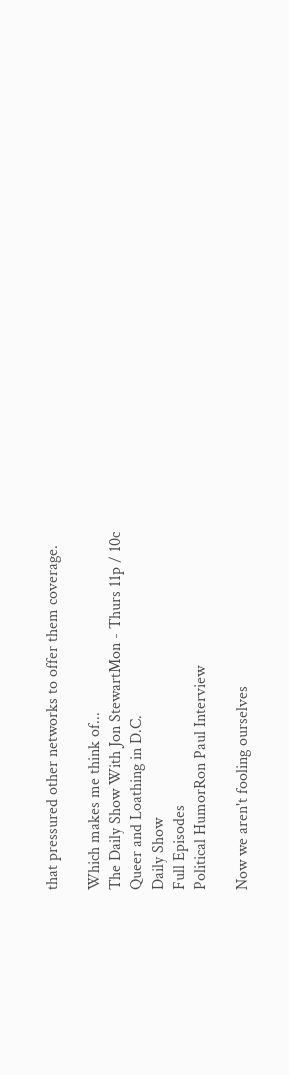that pressured other networks to offer them coverage.

Which makes me think of...
The Daily Show With Jon StewartMon - Thurs 11p / 10c
Queer and Loathing in D.C.
Daily Show
Full Episodes
Political HumorRon Paul Interview

Now we aren't fooling ourselves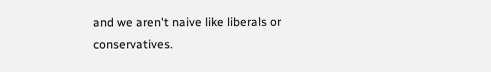and we aren't naive like liberals or conservatives.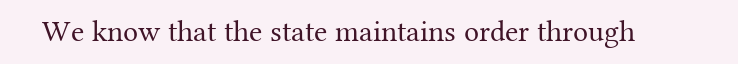We know that the state maintains order through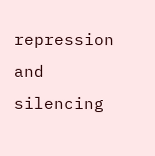repression and silencing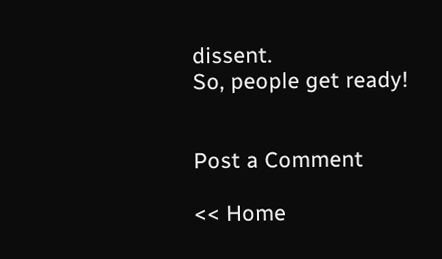dissent.
So, people get ready!


Post a Comment

<< Home